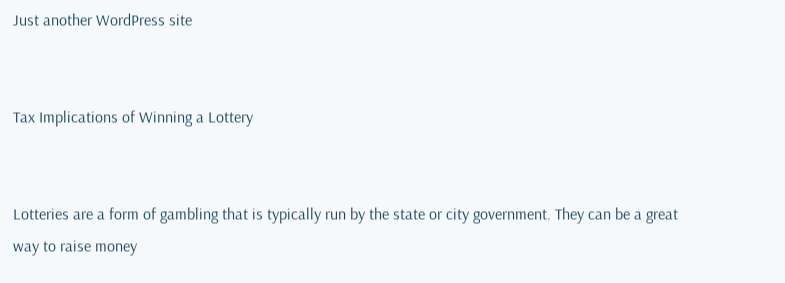Just another WordPress site


Tax Implications of Winning a Lottery


Lotteries are a form of gambling that is typically run by the state or city government. They can be a great way to raise money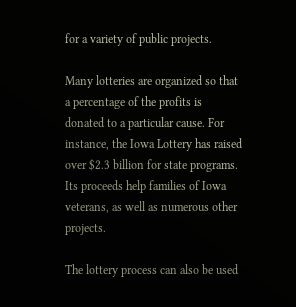for a variety of public projects.

Many lotteries are organized so that a percentage of the profits is donated to a particular cause. For instance, the Iowa Lottery has raised over $2.3 billion for state programs. Its proceeds help families of Iowa veterans, as well as numerous other projects.

The lottery process can also be used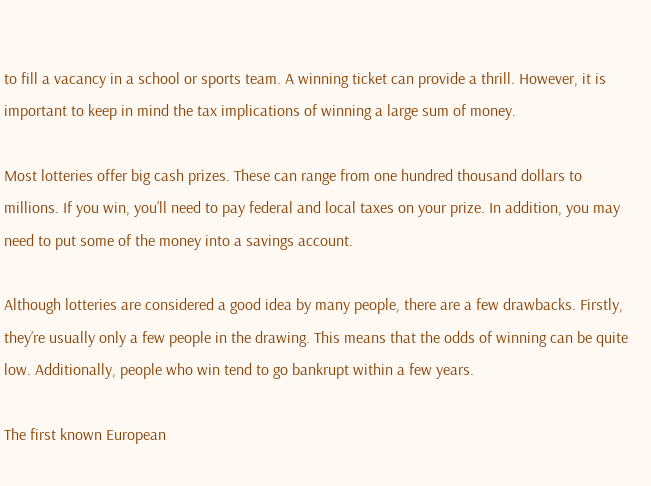to fill a vacancy in a school or sports team. A winning ticket can provide a thrill. However, it is important to keep in mind the tax implications of winning a large sum of money.

Most lotteries offer big cash prizes. These can range from one hundred thousand dollars to millions. If you win, you’ll need to pay federal and local taxes on your prize. In addition, you may need to put some of the money into a savings account.

Although lotteries are considered a good idea by many people, there are a few drawbacks. Firstly, they’re usually only a few people in the drawing. This means that the odds of winning can be quite low. Additionally, people who win tend to go bankrupt within a few years.

The first known European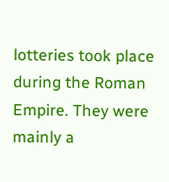lotteries took place during the Roman Empire. They were mainly a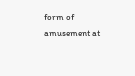form of amusement at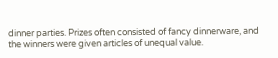dinner parties. Prizes often consisted of fancy dinnerware, and the winners were given articles of unequal value.